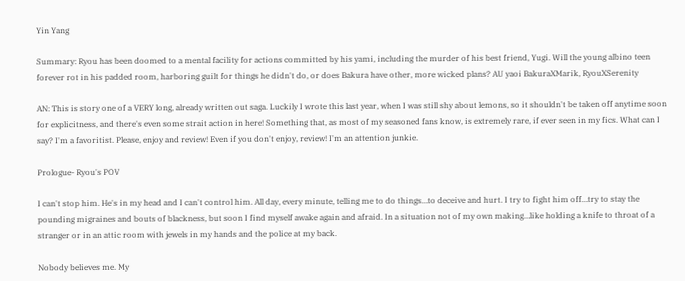Yin Yang

Summary: Ryou has been doomed to a mental facility for actions committed by his yami, including the murder of his best friend, Yugi. Will the young albino teen forever rot in his padded room, harboring guilt for things he didn't do, or does Bakura have other, more wicked plans? AU yaoi BakuraXMarik, RyouXSerenity

AN: This is story one of a VERY long, already written out saga. Luckily I wrote this last year, when I was still shy about lemons, so it shouldn't be taken off anytime soon for explicitness, and there's even some strait action in here! Something that, as most of my seasoned fans know, is extremely rare, if ever seen in my fics. What can I say? I'm a favoritist. Please, enjoy and review! Even if you don't enjoy, review! I'm an attention junkie.

Prologue- Ryou's POV

I can't stop him. He's in my head and I can't control him. All day, every minute, telling me to do things…to deceive and hurt. I try to fight him off…try to stay the pounding migraines and bouts of blackness, but soon I find myself awake again and afraid. In a situation not of my own making…like holding a knife to throat of a stranger or in an attic room with jewels in my hands and the police at my back.

Nobody believes me. My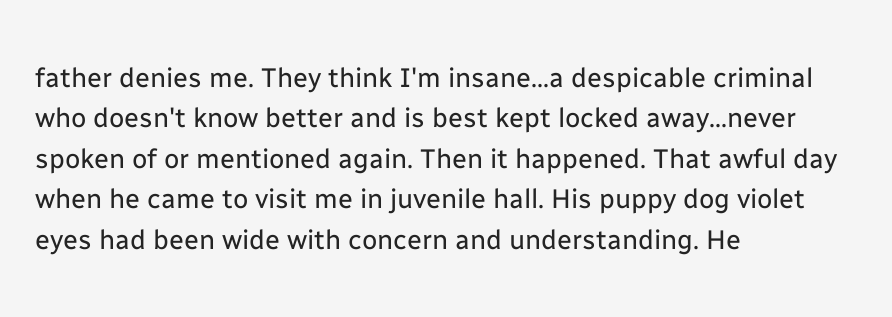father denies me. They think I'm insane…a despicable criminal who doesn't know better and is best kept locked away…never spoken of or mentioned again. Then it happened. That awful day when he came to visit me in juvenile hall. His puppy dog violet eyes had been wide with concern and understanding. He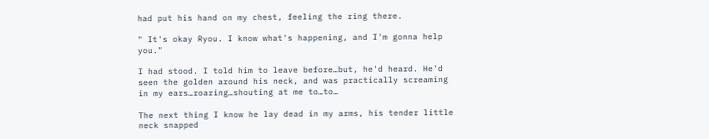had put his hand on my chest, feeling the ring there.

" It's okay Ryou. I know what's happening, and I'm gonna help you."

I had stood. I told him to leave before…but, he'd heard. He'd seen the golden around his neck, and was practically screaming in my ears…roaring…shouting at me to…to…

The next thing I know he lay dead in my arms, his tender little neck snapped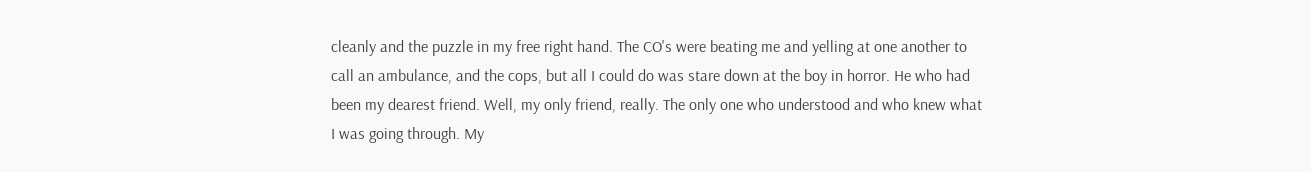cleanly and the puzzle in my free right hand. The CO's were beating me and yelling at one another to call an ambulance, and the cops, but all I could do was stare down at the boy in horror. He who had been my dearest friend. Well, my only friend, really. The only one who understood and who knew what I was going through. My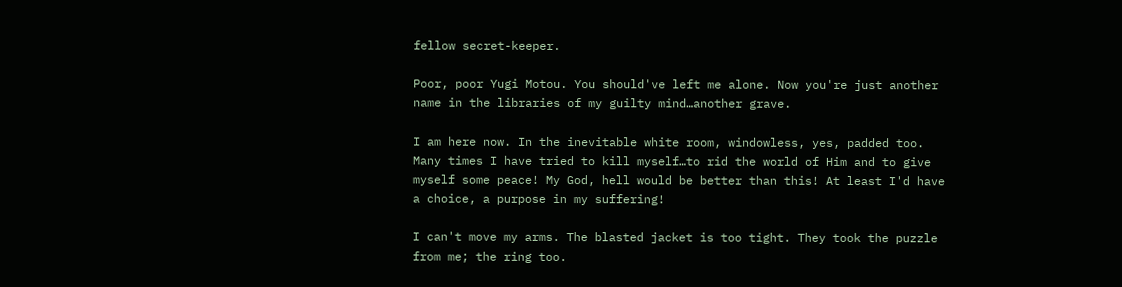fellow secret-keeper.

Poor, poor Yugi Motou. You should've left me alone. Now you're just another name in the libraries of my guilty mind…another grave.

I am here now. In the inevitable white room, windowless, yes, padded too. Many times I have tried to kill myself…to rid the world of Him and to give myself some peace! My God, hell would be better than this! At least I'd have a choice, a purpose in my suffering!

I can't move my arms. The blasted jacket is too tight. They took the puzzle from me; the ring too.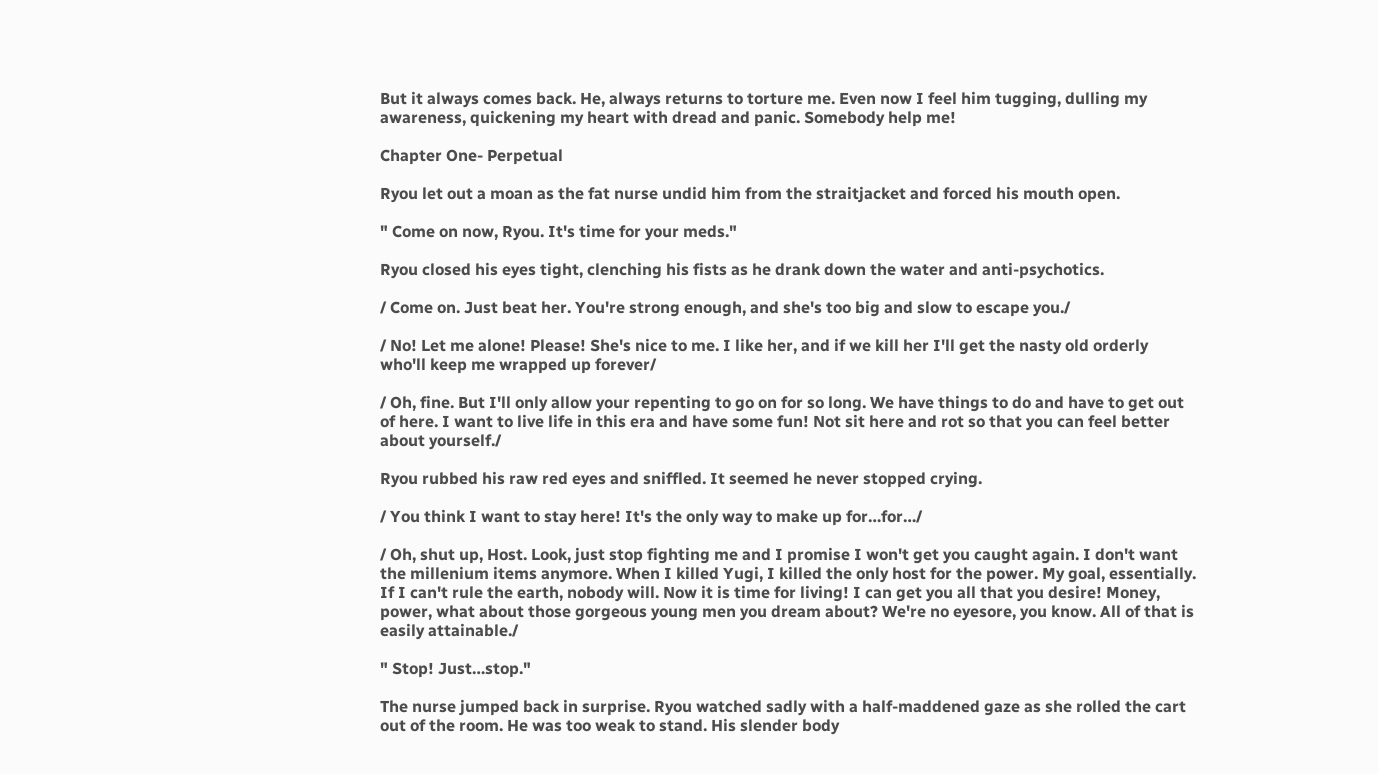But it always comes back. He, always returns to torture me. Even now I feel him tugging, dulling my awareness, quickening my heart with dread and panic. Somebody help me!

Chapter One- Perpetual

Ryou let out a moan as the fat nurse undid him from the straitjacket and forced his mouth open.

" Come on now, Ryou. It's time for your meds."

Ryou closed his eyes tight, clenching his fists as he drank down the water and anti-psychotics.

/ Come on. Just beat her. You're strong enough, and she's too big and slow to escape you./

/ No! Let me alone! Please! She's nice to me. I like her, and if we kill her I'll get the nasty old orderly who'll keep me wrapped up forever/

/ Oh, fine. But I'll only allow your repenting to go on for so long. We have things to do and have to get out of here. I want to live life in this era and have some fun! Not sit here and rot so that you can feel better about yourself./

Ryou rubbed his raw red eyes and sniffled. It seemed he never stopped crying.

/ You think I want to stay here! It's the only way to make up for…for…/

/ Oh, shut up, Host. Look, just stop fighting me and I promise I won't get you caught again. I don't want the millenium items anymore. When I killed Yugi, I killed the only host for the power. My goal, essentially. If I can't rule the earth, nobody will. Now it is time for living! I can get you all that you desire! Money, power, what about those gorgeous young men you dream about? We're no eyesore, you know. All of that is easily attainable./

" Stop! Just…stop."

The nurse jumped back in surprise. Ryou watched sadly with a half-maddened gaze as she rolled the cart out of the room. He was too weak to stand. His slender body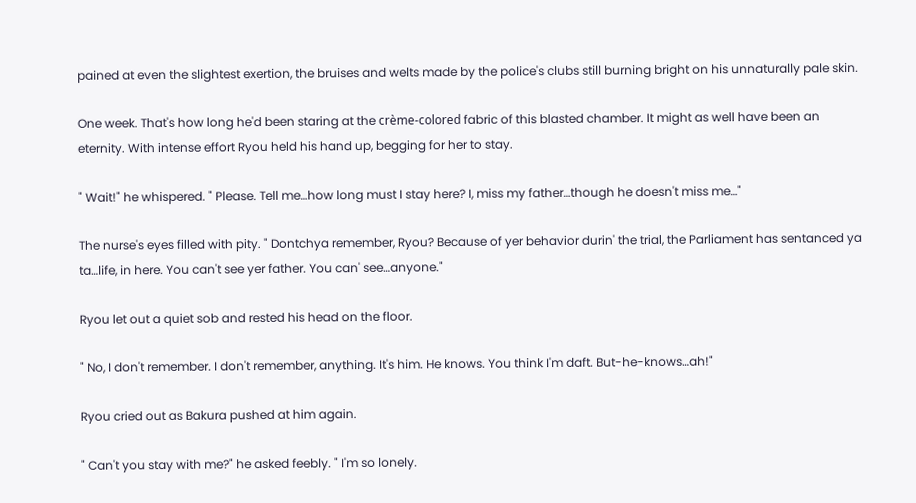pained at even the slightest exertion, the bruises and welts made by the police's clubs still burning bright on his unnaturally pale skin.

One week. That's how long he'd been staring at the crème-colored fabric of this blasted chamber. It might as well have been an eternity. With intense effort Ryou held his hand up, begging for her to stay.

" Wait!" he whispered. " Please. Tell me…how long must I stay here? I, miss my father…though he doesn't miss me…"

The nurse's eyes filled with pity. " Dontchya remember, Ryou? Because of yer behavior durin' the trial, the Parliament has sentanced ya ta…life, in here. You can't see yer father. You can' see…anyone."

Ryou let out a quiet sob and rested his head on the floor.

" No, I don't remember. I don't remember, anything. It's him. He knows. You think I'm daft. But-he-knows…ah!"

Ryou cried out as Bakura pushed at him again.

" Can't you stay with me?" he asked feebly. " I'm so lonely.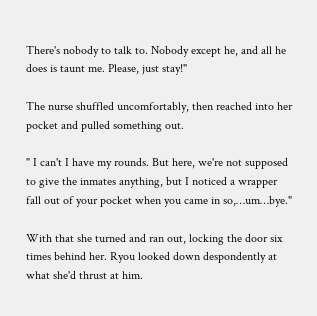There's nobody to talk to. Nobody except he, and all he does is taunt me. Please, just stay!"

The nurse shuffled uncomfortably, then reached into her pocket and pulled something out.

" I can't I have my rounds. But here, we're not supposed to give the inmates anything, but I noticed a wrapper fall out of your pocket when you came in so,…um…bye."

With that she turned and ran out, locking the door six times behind her. Ryou looked down despondently at what she'd thrust at him.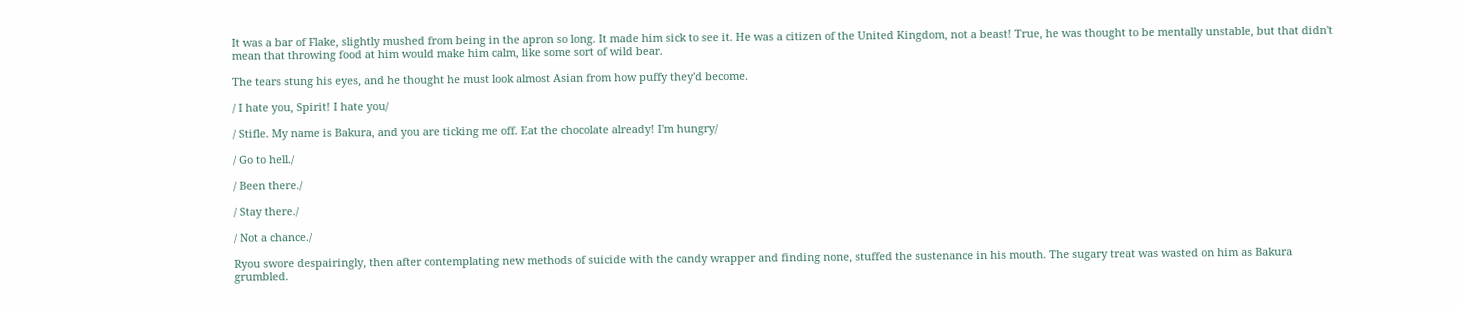It was a bar of Flake, slightly mushed from being in the apron so long. It made him sick to see it. He was a citizen of the United Kingdom, not a beast! True, he was thought to be mentally unstable, but that didn't mean that throwing food at him would make him calm, like some sort of wild bear.

The tears stung his eyes, and he thought he must look almost Asian from how puffy they'd become.

/ I hate you, Spirit! I hate you/

/ Stifle. My name is Bakura, and you are ticking me off. Eat the chocolate already! I'm hungry/

/ Go to hell./

/ Been there./

/ Stay there./

/ Not a chance./

Ryou swore despairingly, then after contemplating new methods of suicide with the candy wrapper and finding none, stuffed the sustenance in his mouth. The sugary treat was wasted on him as Bakura grumbled.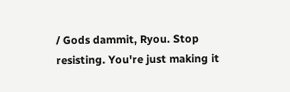/ Gods dammit, Ryou. Stop resisting. You're just making it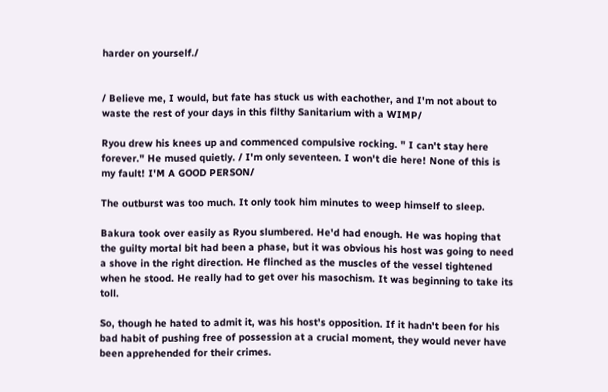harder on yourself./


/ Believe me, I would, but fate has stuck us with eachother, and I'm not about to waste the rest of your days in this filthy Sanitarium with a WIMP/

Ryou drew his knees up and commenced compulsive rocking. " I can't stay here forever." He mused quietly. / I'm only seventeen. I won't die here! None of this is my fault! I'M A GOOD PERSON/

The outburst was too much. It only took him minutes to weep himself to sleep.

Bakura took over easily as Ryou slumbered. He'd had enough. He was hoping that the guilty mortal bit had been a phase, but it was obvious his host was going to need a shove in the right direction. He flinched as the muscles of the vessel tightened when he stood. He really had to get over his masochism. It was beginning to take its toll.

So, though he hated to admit it, was his host's opposition. If it hadn't been for his bad habit of pushing free of possession at a crucial moment, they would never have been apprehended for their crimes.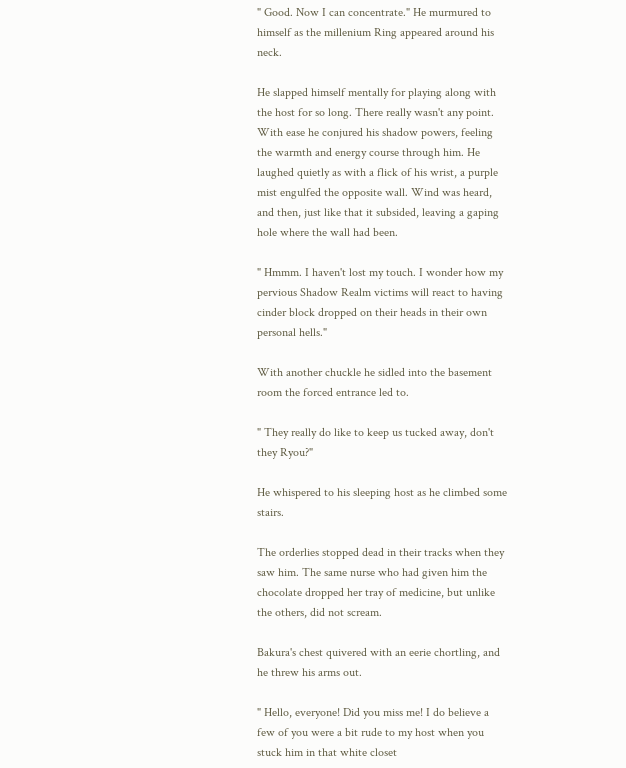" Good. Now I can concentrate." He murmured to himself as the millenium Ring appeared around his neck.

He slapped himself mentally for playing along with the host for so long. There really wasn't any point. With ease he conjured his shadow powers, feeling the warmth and energy course through him. He laughed quietly as with a flick of his wrist, a purple mist engulfed the opposite wall. Wind was heard, and then, just like that it subsided, leaving a gaping hole where the wall had been.

" Hmmm. I haven't lost my touch. I wonder how my pervious Shadow Realm victims will react to having cinder block dropped on their heads in their own personal hells."

With another chuckle he sidled into the basement room the forced entrance led to.

" They really do like to keep us tucked away, don't they Ryou?"

He whispered to his sleeping host as he climbed some stairs.

The orderlies stopped dead in their tracks when they saw him. The same nurse who had given him the chocolate dropped her tray of medicine, but unlike the others, did not scream.

Bakura's chest quivered with an eerie chortling, and he threw his arms out.

" Hello, everyone! Did you miss me! I do believe a few of you were a bit rude to my host when you stuck him in that white closet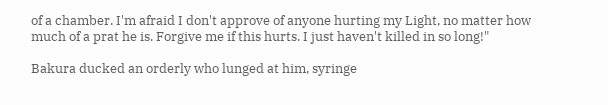of a chamber. I'm afraid I don't approve of anyone hurting my Light, no matter how much of a prat he is. Forgive me if this hurts. I just haven't killed in so long!"

Bakura ducked an orderly who lunged at him, syringe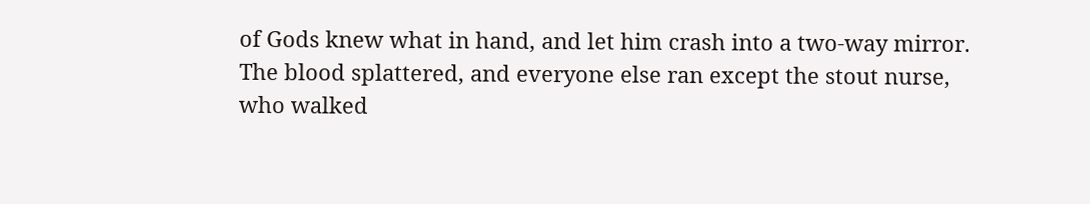of Gods knew what in hand, and let him crash into a two-way mirror. The blood splattered, and everyone else ran except the stout nurse, who walked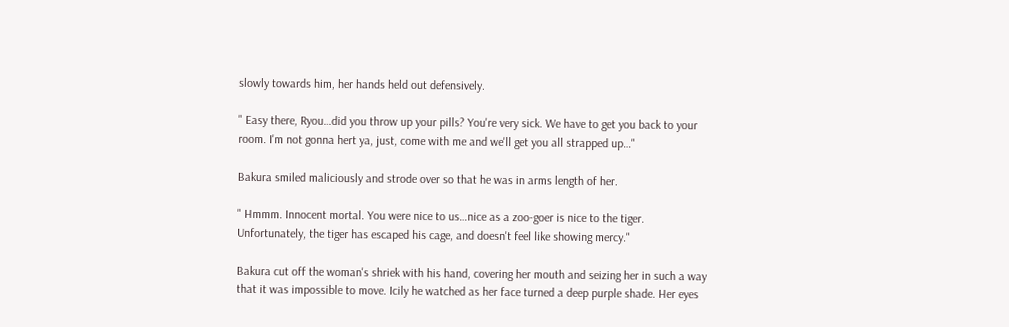slowly towards him, her hands held out defensively.

" Easy there, Ryou…did you throw up your pills? You're very sick. We have to get you back to your room. I'm not gonna hert ya, just, come with me and we'll get you all strapped up…"

Bakura smiled maliciously and strode over so that he was in arms length of her.

" Hmmm. Innocent mortal. You were nice to us…nice as a zoo-goer is nice to the tiger. Unfortunately, the tiger has escaped his cage, and doesn't feel like showing mercy."

Bakura cut off the woman's shriek with his hand, covering her mouth and seizing her in such a way that it was impossible to move. Icily he watched as her face turned a deep purple shade. Her eyes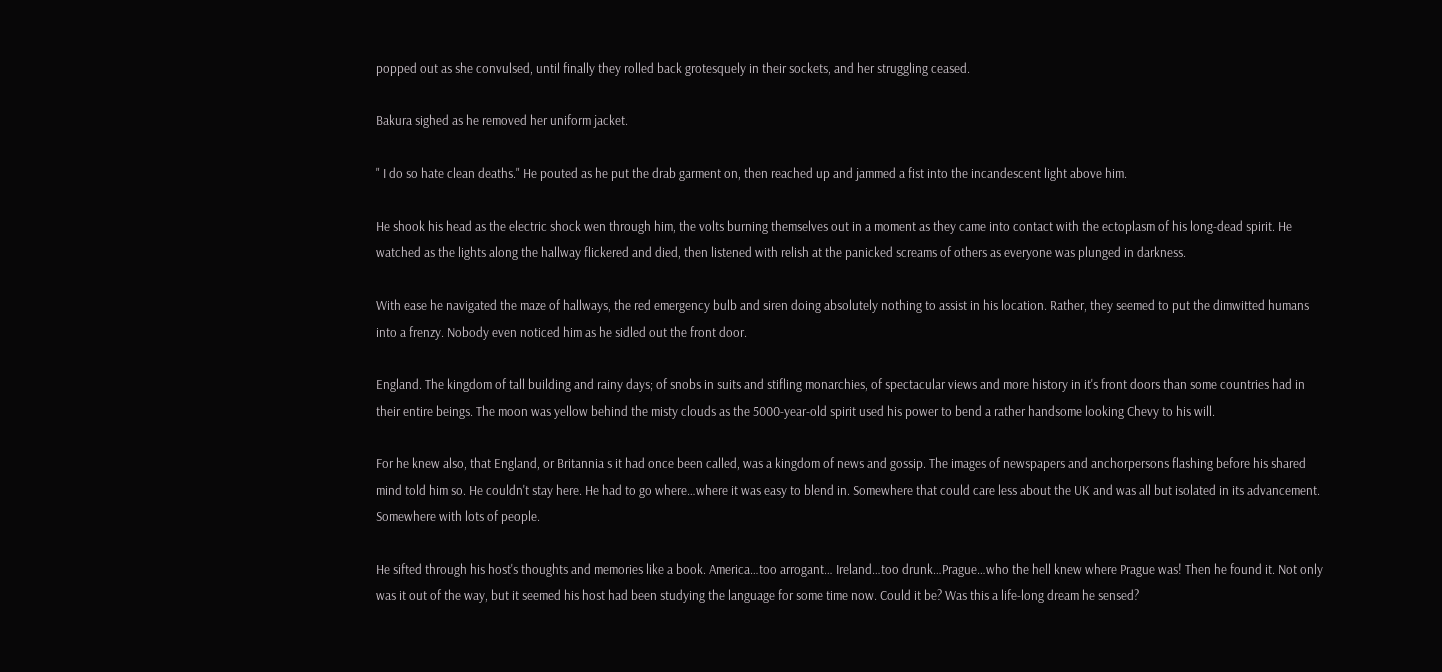popped out as she convulsed, until finally they rolled back grotesquely in their sockets, and her struggling ceased.

Bakura sighed as he removed her uniform jacket.

" I do so hate clean deaths." He pouted as he put the drab garment on, then reached up and jammed a fist into the incandescent light above him.

He shook his head as the electric shock wen through him, the volts burning themselves out in a moment as they came into contact with the ectoplasm of his long-dead spirit. He watched as the lights along the hallway flickered and died, then listened with relish at the panicked screams of others as everyone was plunged in darkness.

With ease he navigated the maze of hallways, the red emergency bulb and siren doing absolutely nothing to assist in his location. Rather, they seemed to put the dimwitted humans into a frenzy. Nobody even noticed him as he sidled out the front door.

England. The kingdom of tall building and rainy days; of snobs in suits and stifling monarchies, of spectacular views and more history in it's front doors than some countries had in their entire beings. The moon was yellow behind the misty clouds as the 5000-year-old spirit used his power to bend a rather handsome looking Chevy to his will.

For he knew also, that England, or Britannia s it had once been called, was a kingdom of news and gossip. The images of newspapers and anchorpersons flashing before his shared mind told him so. He couldn't stay here. He had to go where…where it was easy to blend in. Somewhere that could care less about the UK and was all but isolated in its advancement. Somewhere with lots of people.

He sifted through his host's thoughts and memories like a book. America…too arrogant… Ireland…too drunk…Prague…who the hell knew where Prague was! Then he found it. Not only was it out of the way, but it seemed his host had been studying the language for some time now. Could it be? Was this a life-long dream he sensed?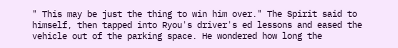" This may be just the thing to win him over." The Spirit said to himself, then tapped into Ryou's driver's ed lessons and eased the vehicle out of the parking space. He wondered how long the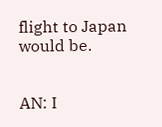flight to Japan would be.


AN: I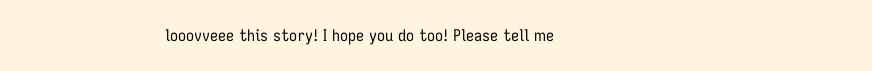looovveee this story! I hope you do too! Please tell me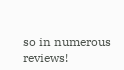so in numerous reviews!